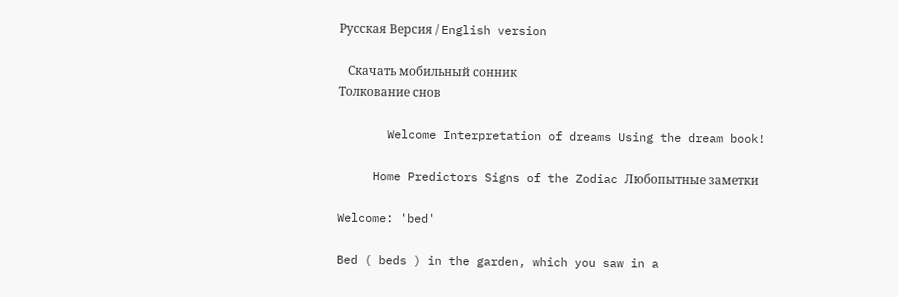Русская Версия / English version

   Скачать мобильный сонник
Толкование снов

       Welcome Interpretation of dreams Using the dream book!

     Home Predictors Signs of the Zodiac Любопытные заметки

Welcome: 'bed'

Bed ( beds ) in the garden, which you saw in a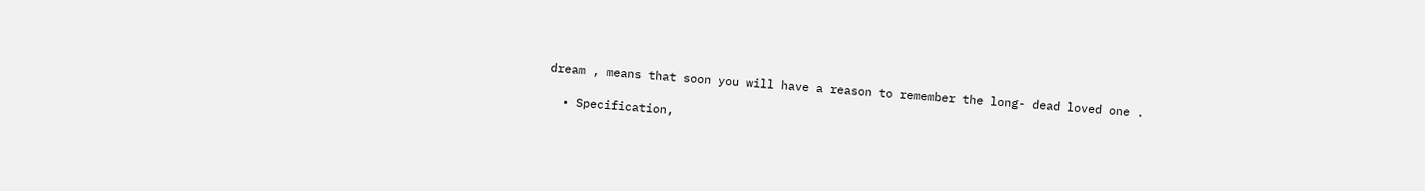dream , means that soon you will have a reason to remember the long- dead loved one .

  • Specification,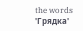the words 'Грядка'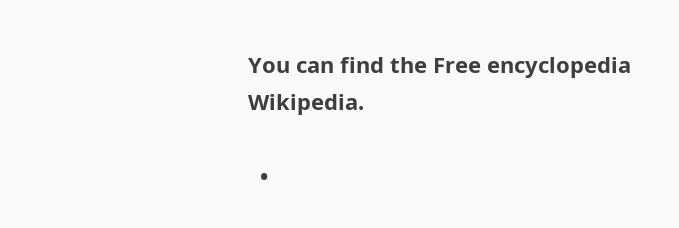You can find the Free encyclopedia Wikipedia.

  •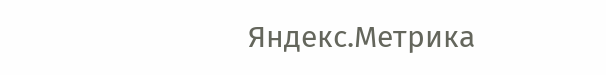Яндекс.Метрика